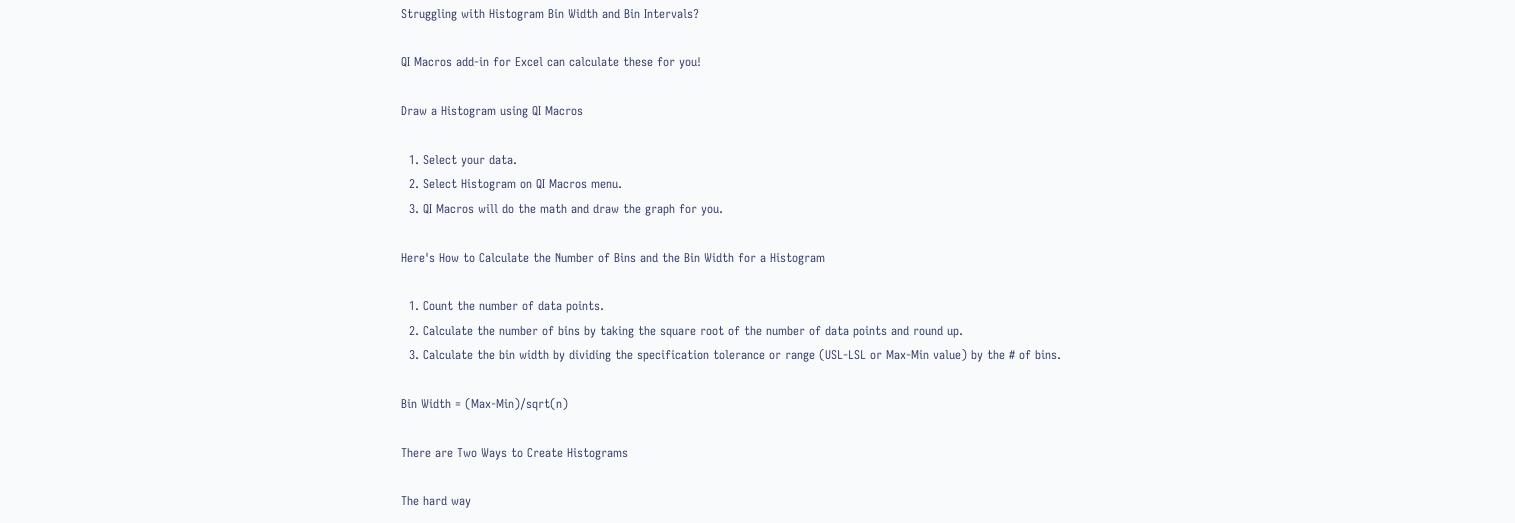Struggling with Histogram Bin Width and Bin Intervals?

QI Macros add-in for Excel can calculate these for you!

Draw a Histogram using QI Macros

  1. Select your data.
  2. Select Histogram on QI Macros menu.
  3. QI Macros will do the math and draw the graph for you.

Here's How to Calculate the Number of Bins and the Bin Width for a Histogram

  1. Count the number of data points.
  2. Calculate the number of bins by taking the square root of the number of data points and round up.
  3. Calculate the bin width by dividing the specification tolerance or range (USL-LSL or Max-Min value) by the # of bins.

Bin Width = (Max-Min)/sqrt(n)

There are Two Ways to Create Histograms

The hard way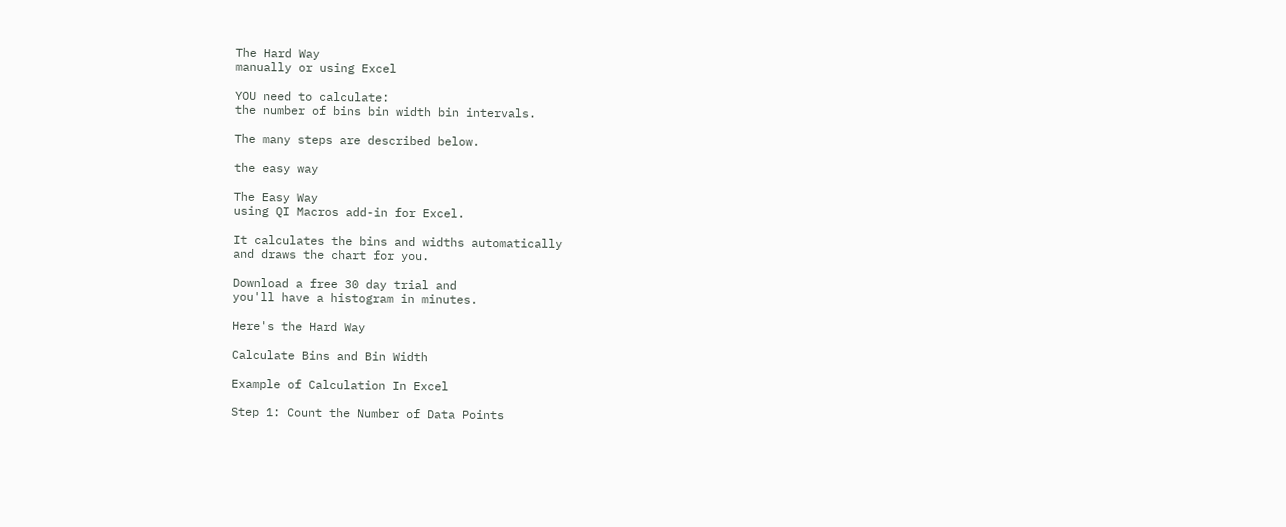The Hard Way
manually or using Excel

YOU need to calculate:
the number of bins bin width bin intervals.

The many steps are described below.

the easy way

The Easy Way
using QI Macros add-in for Excel.

It calculates the bins and widths automatically
and draws the chart for you.

Download a free 30 day trial and
you'll have a histogram in minutes.

Here's the Hard Way

Calculate Bins and Bin Width

Example of Calculation In Excel

Step 1: Count the Number of Data Points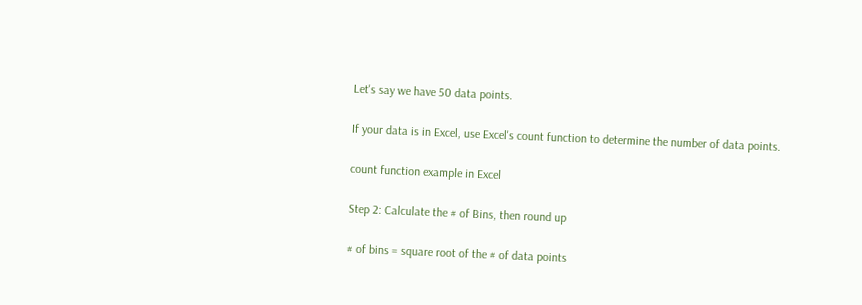Let's say we have 50 data points.

If your data is in Excel, use Excel's count function to determine the number of data points.

count function example in Excel

Step 2: Calculate the # of Bins, then round up

# of bins = square root of the # of data points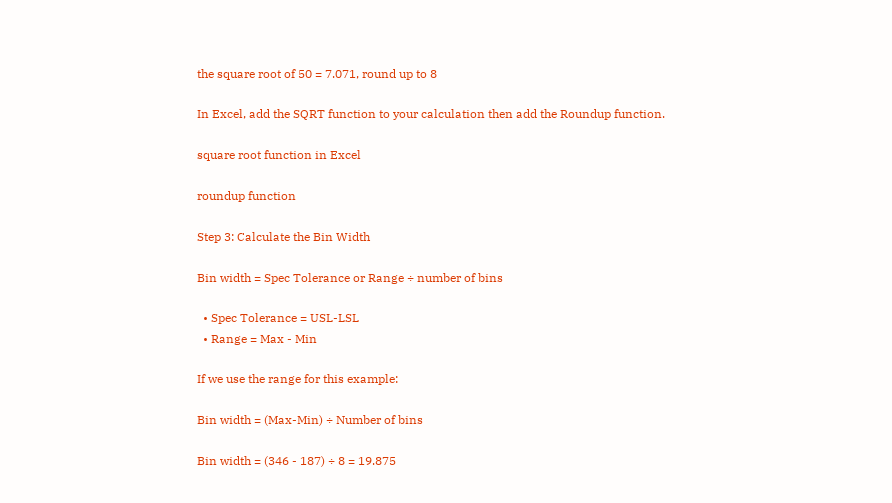the square root of 50 = 7.071, round up to 8

In Excel, add the SQRT function to your calculation then add the Roundup function.

square root function in Excel

roundup function

Step 3: Calculate the Bin Width

Bin width = Spec Tolerance or Range ÷ number of bins

  • Spec Tolerance = USL-LSL
  • Range = Max - Min

If we use the range for this example:

Bin width = (Max-Min) ÷ Number of bins

Bin width = (346 - 187) ÷ 8 = 19.875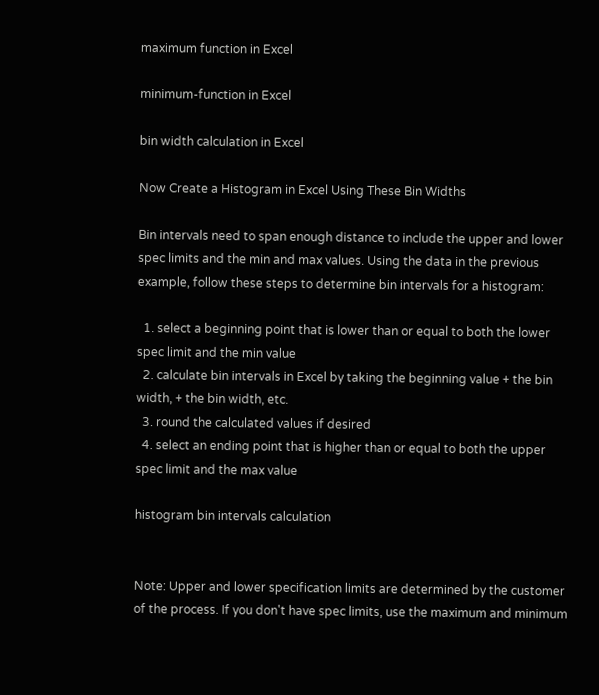maximum function in Excel

minimum-function in Excel

bin width calculation in Excel

Now Create a Histogram in Excel Using These Bin Widths

Bin intervals need to span enough distance to include the upper and lower spec limits and the min and max values. Using the data in the previous example, follow these steps to determine bin intervals for a histogram:

  1. select a beginning point that is lower than or equal to both the lower spec limit and the min value
  2. calculate bin intervals in Excel by taking the beginning value + the bin width, + the bin width, etc.
  3. round the calculated values if desired
  4. select an ending point that is higher than or equal to both the upper spec limit and the max value

histogram bin intervals calculation


Note: Upper and lower specification limits are determined by the customer of the process. If you don't have spec limits, use the maximum and minimum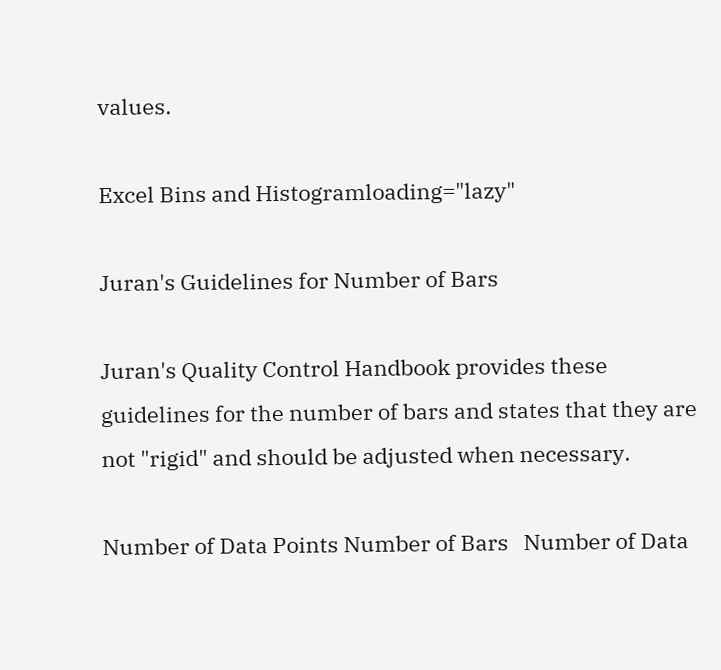values.

Excel Bins and Histogramloading="lazy"

Juran's Guidelines for Number of Bars

Juran's Quality Control Handbook provides these guidelines for the number of bars and states that they are not "rigid" and should be adjusted when necessary.

Number of Data Points Number of Bars   Number of Data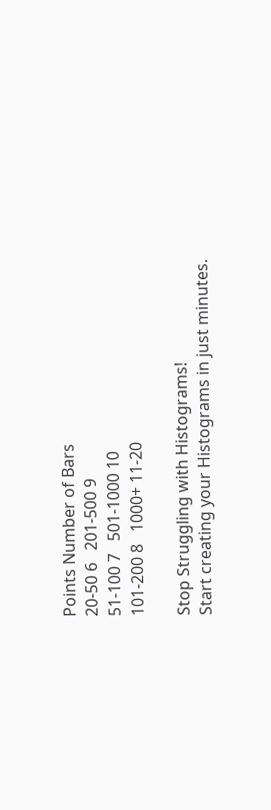Points Number of Bars
20-50 6   201-500 9
51-100 7   501-1000 10
101-200 8   1000+ 11-20

Stop Struggling with Histograms!
Start creating your Histograms in just minutes.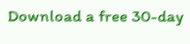Download a free 30-day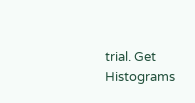trial. Get Histograms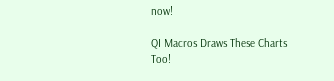now!

QI Macros Draws These Charts Too!